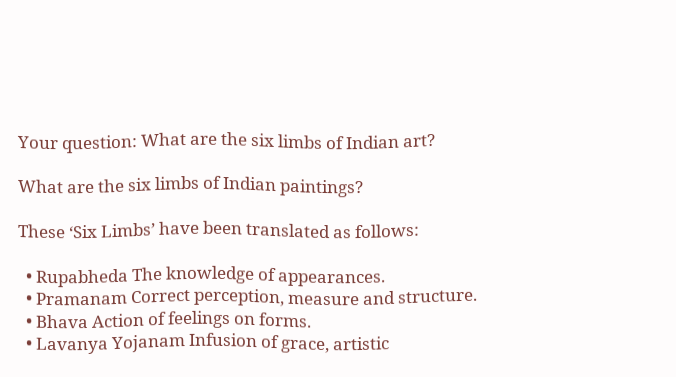Your question: What are the six limbs of Indian art?

What are the six limbs of Indian paintings?

These ‘Six Limbs’ have been translated as follows:

  • Rupabheda The knowledge of appearances.
  • Pramanam Correct perception, measure and structure.
  • Bhava Action of feelings on forms.
  • Lavanya Yojanam Infusion of grace, artistic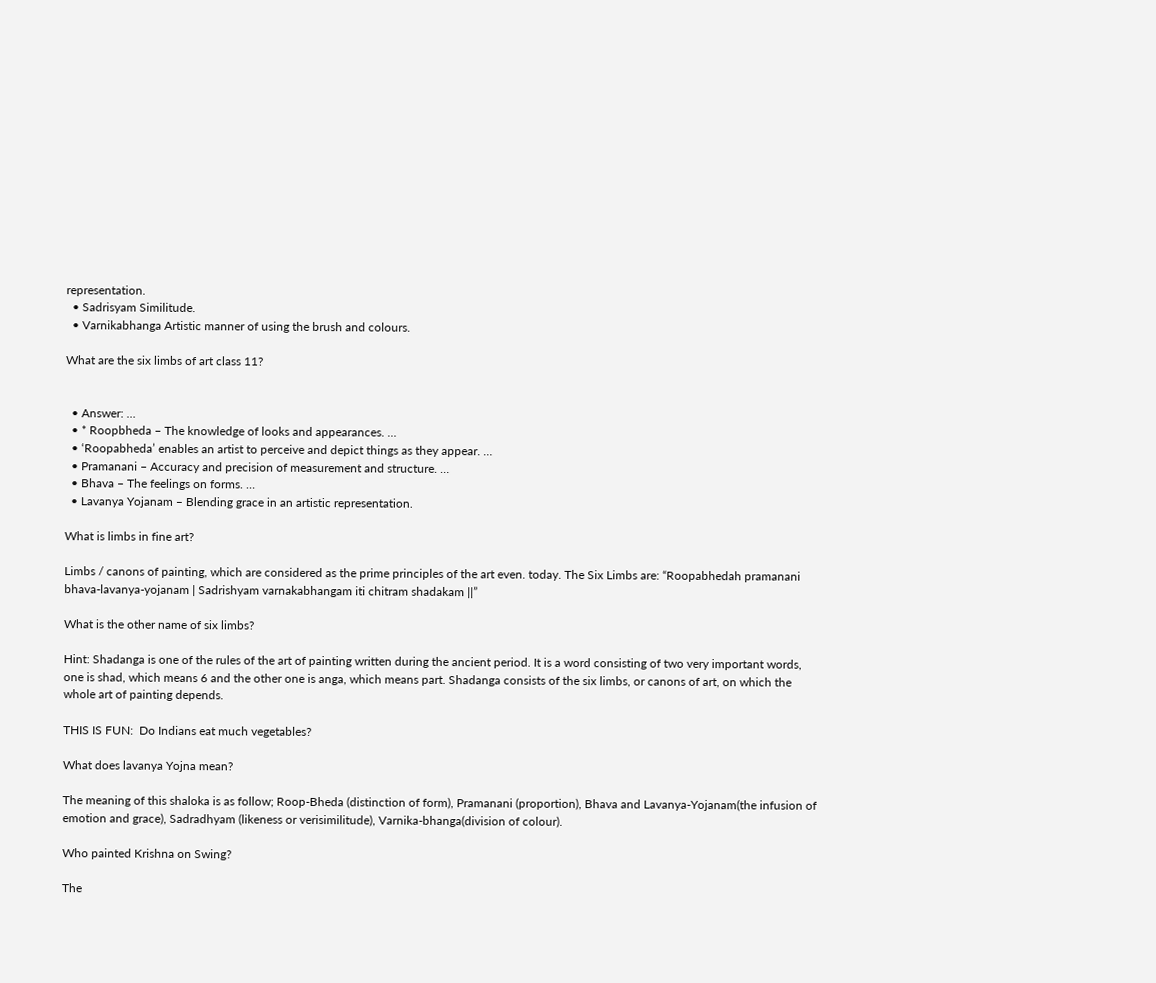representation.
  • Sadrisyam Similitude.
  • Varnikabhanga Artistic manner of using the brush and colours.

What are the six limbs of art class 11?


  • Answer: …
  • * Roopbheda – The knowledge of looks and appearances. …
  • ‘Roopabheda’ enables an artist to perceive and depict things as they appear. …
  • Pramanani – Accuracy and precision of measurement and structure. …
  • Bhava – The feelings on forms. …
  • Lavanya Yojanam – Blending grace in an artistic representation.

What is limbs in fine art?

Limbs / canons of painting, which are considered as the prime principles of the art even. today. The Six Limbs are: “Roopabhedah pramanani bhava-lavanya-yojanam | Sadrishyam varnakabhangam iti chitram shadakam ||”

What is the other name of six limbs?

Hint: Shadanga is one of the rules of the art of painting written during the ancient period. It is a word consisting of two very important words, one is shad, which means 6 and the other one is anga, which means part. Shadanga consists of the six limbs, or canons of art, on which the whole art of painting depends.

THIS IS FUN:  Do Indians eat much vegetables?

What does lavanya Yojna mean?

The meaning of this shaloka is as follow; Roop-Bheda (distinction of form), Pramanani (proportion), Bhava and Lavanya-Yojanam(the infusion of emotion and grace), Sadradhyam (likeness or verisimilitude), Varnika-bhanga(division of colour).

Who painted Krishna on Swing?

The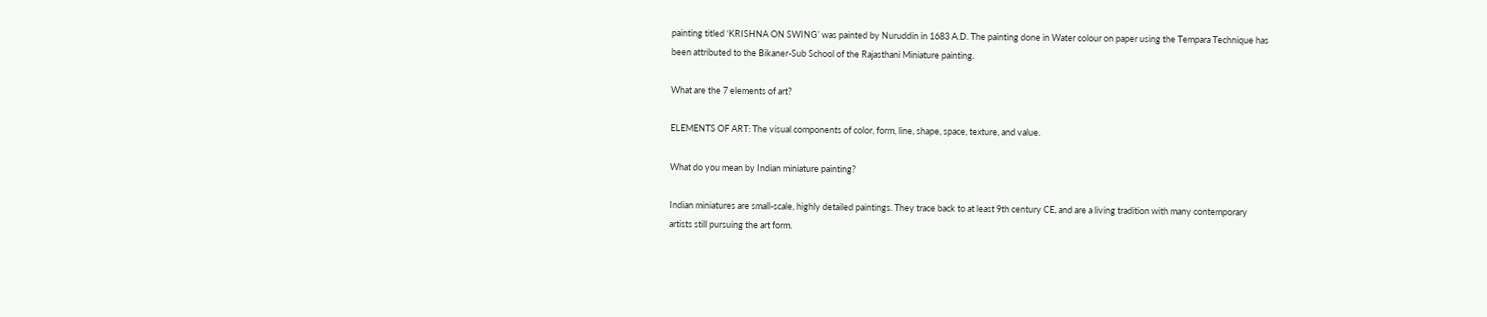painting titled ‘KRISHNA ON SWING’ was painted by Nuruddin in 1683 A.D. The painting done in Water colour on paper using the Tempara Technique has been attributed to the Bikaner-Sub School of the Rajasthani Miniature painting.

What are the 7 elements of art?

ELEMENTS OF ART: The visual components of color, form, line, shape, space, texture, and value.

What do you mean by Indian miniature painting?

Indian miniatures are small-scale, highly detailed paintings. They trace back to at least 9th century CE, and are a living tradition with many contemporary artists still pursuing the art form.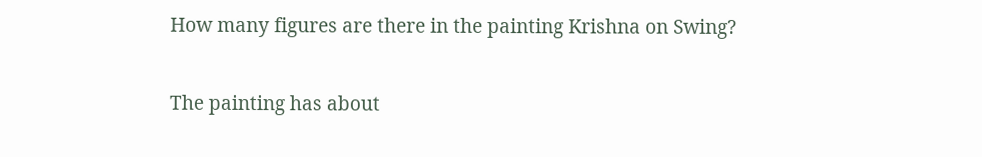How many figures are there in the painting Krishna on Swing?

The painting has about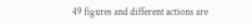49 figures and different actions are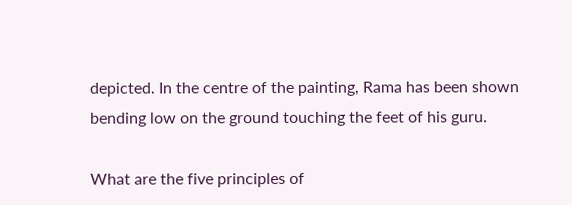depicted. In the centre of the painting, Rama has been shown bending low on the ground touching the feet of his guru.

What are the five principles of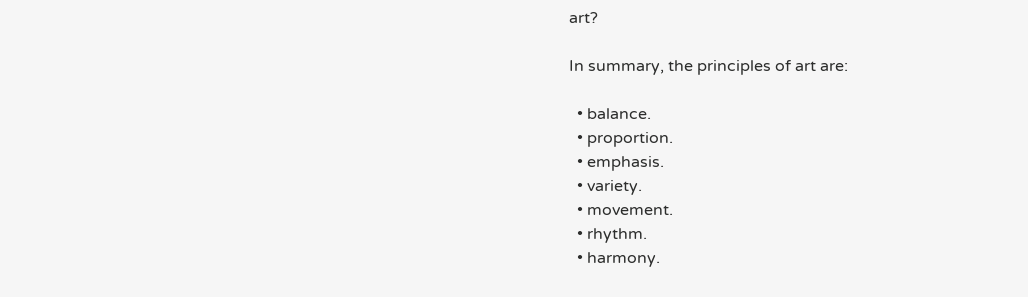art?

In summary, the principles of art are:

  • balance.
  • proportion.
  • emphasis.
  • variety.
  • movement.
  • rhythm.
  • harmony.